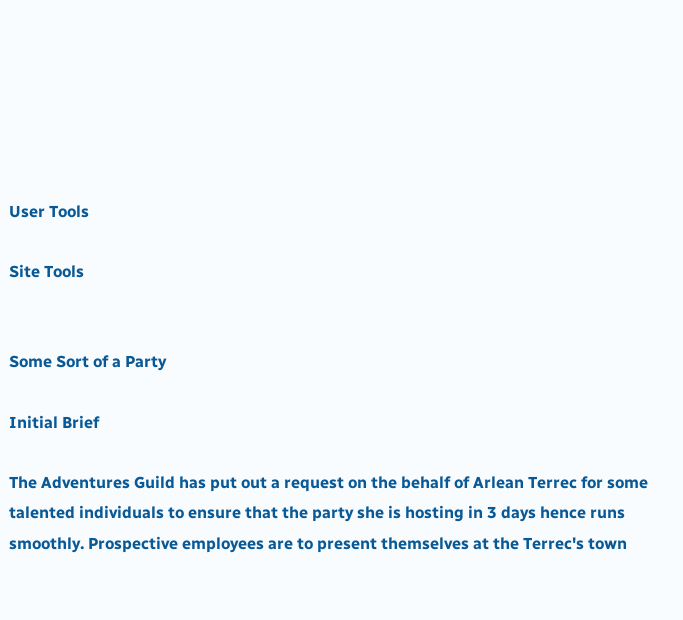User Tools

Site Tools


Some Sort of a Party

Initial Brief

The Adventures Guild has put out a request on the behalf of Arlean Terrec for some talented individuals to ensure that the party she is hosting in 3 days hence runs smoothly. Prospective employees are to present themselves at the Terrec's town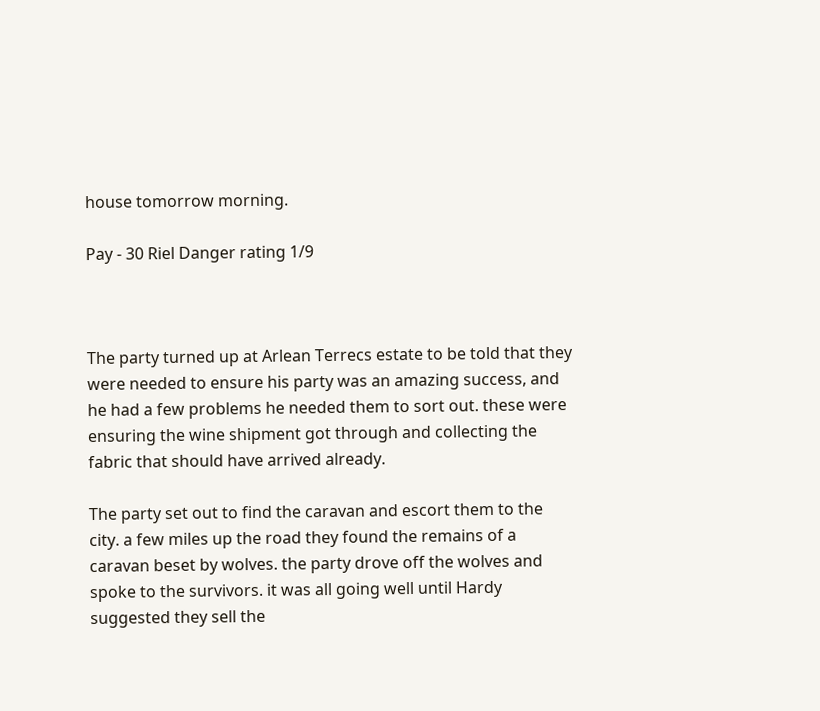house tomorrow morning.

Pay - 30 Riel Danger rating 1/9



The party turned up at Arlean Terrecs estate to be told that they were needed to ensure his party was an amazing success, and he had a few problems he needed them to sort out. these were ensuring the wine shipment got through and collecting the fabric that should have arrived already.

The party set out to find the caravan and escort them to the city. a few miles up the road they found the remains of a caravan beset by wolves. the party drove off the wolves and spoke to the survivors. it was all going well until Hardy suggested they sell the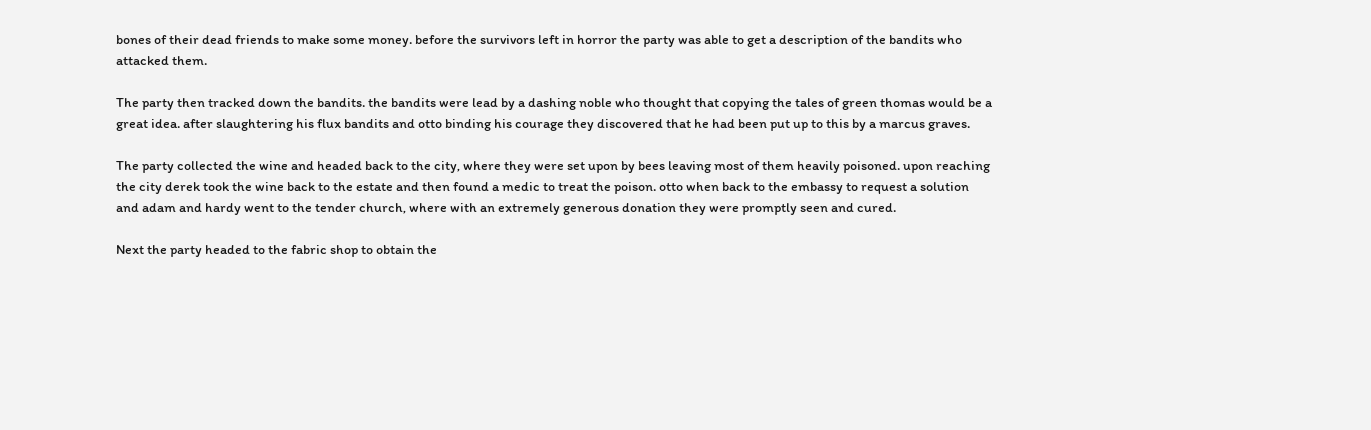bones of their dead friends to make some money. before the survivors left in horror the party was able to get a description of the bandits who attacked them.

The party then tracked down the bandits. the bandits were lead by a dashing noble who thought that copying the tales of green thomas would be a great idea. after slaughtering his flux bandits and otto binding his courage they discovered that he had been put up to this by a marcus graves.

The party collected the wine and headed back to the city, where they were set upon by bees leaving most of them heavily poisoned. upon reaching the city derek took the wine back to the estate and then found a medic to treat the poison. otto when back to the embassy to request a solution and adam and hardy went to the tender church, where with an extremely generous donation they were promptly seen and cured.

Next the party headed to the fabric shop to obtain the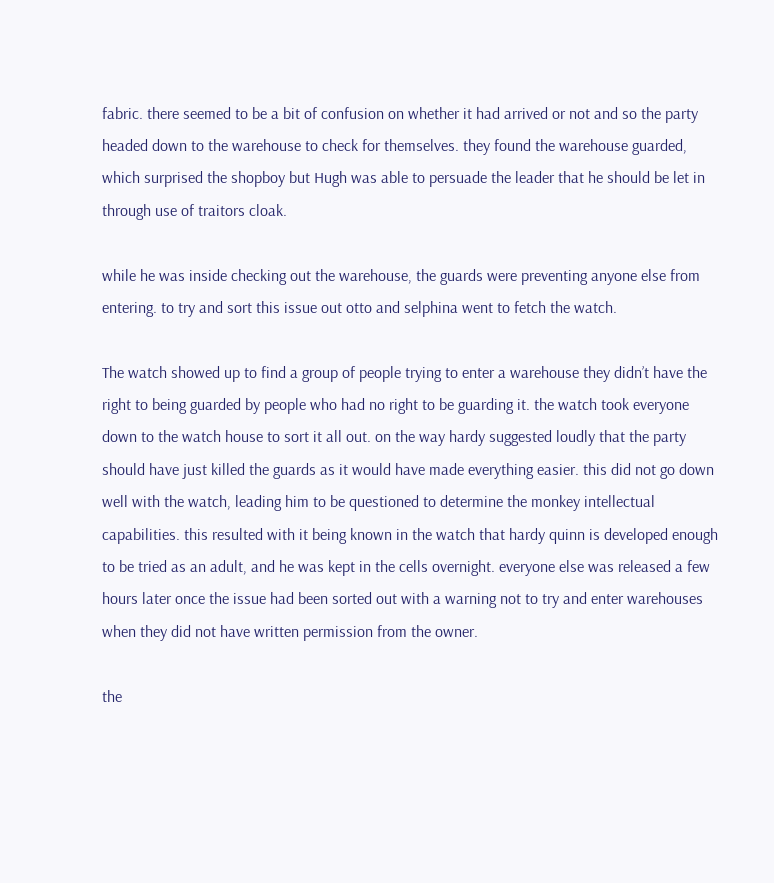fabric. there seemed to be a bit of confusion on whether it had arrived or not and so the party headed down to the warehouse to check for themselves. they found the warehouse guarded, which surprised the shopboy but Hugh was able to persuade the leader that he should be let in through use of traitors cloak.

while he was inside checking out the warehouse, the guards were preventing anyone else from entering. to try and sort this issue out otto and selphina went to fetch the watch.

The watch showed up to find a group of people trying to enter a warehouse they didn’t have the right to being guarded by people who had no right to be guarding it. the watch took everyone down to the watch house to sort it all out. on the way hardy suggested loudly that the party should have just killed the guards as it would have made everything easier. this did not go down well with the watch, leading him to be questioned to determine the monkey intellectual capabilities. this resulted with it being known in the watch that hardy quinn is developed enough to be tried as an adult, and he was kept in the cells overnight. everyone else was released a few hours later once the issue had been sorted out with a warning not to try and enter warehouses when they did not have written permission from the owner.

the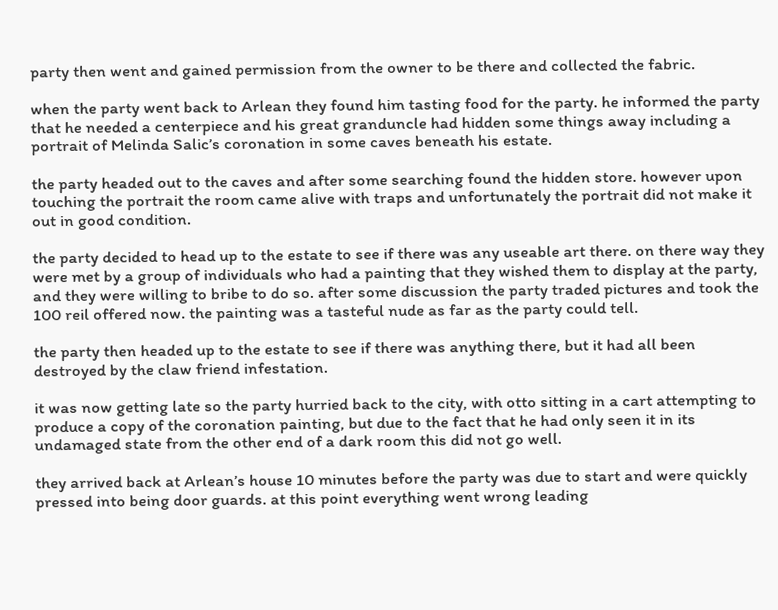party then went and gained permission from the owner to be there and collected the fabric.

when the party went back to Arlean they found him tasting food for the party. he informed the party that he needed a centerpiece and his great granduncle had hidden some things away including a portrait of Melinda Salic’s coronation in some caves beneath his estate.

the party headed out to the caves and after some searching found the hidden store. however upon touching the portrait the room came alive with traps and unfortunately the portrait did not make it out in good condition.

the party decided to head up to the estate to see if there was any useable art there. on there way they were met by a group of individuals who had a painting that they wished them to display at the party, and they were willing to bribe to do so. after some discussion the party traded pictures and took the 100 reil offered now. the painting was a tasteful nude as far as the party could tell.

the party then headed up to the estate to see if there was anything there, but it had all been destroyed by the claw friend infestation.

it was now getting late so the party hurried back to the city, with otto sitting in a cart attempting to produce a copy of the coronation painting, but due to the fact that he had only seen it in its undamaged state from the other end of a dark room this did not go well.

they arrived back at Arlean’s house 10 minutes before the party was due to start and were quickly pressed into being door guards. at this point everything went wrong leading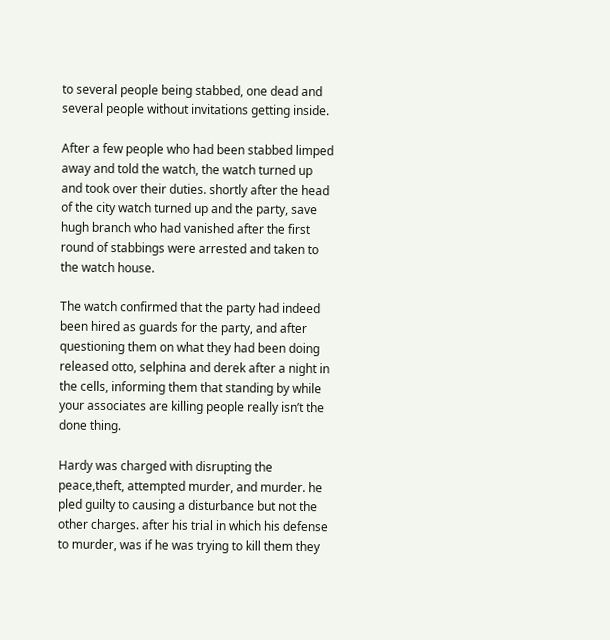to several people being stabbed, one dead and several people without invitations getting inside.

After a few people who had been stabbed limped away and told the watch, the watch turned up and took over their duties. shortly after the head of the city watch turned up and the party, save hugh branch who had vanished after the first round of stabbings were arrested and taken to the watch house.

The watch confirmed that the party had indeed been hired as guards for the party, and after questioning them on what they had been doing released otto, selphina and derek after a night in the cells, informing them that standing by while your associates are killing people really isn’t the done thing.

Hardy was charged with disrupting the peace,theft, attempted murder, and murder. he pled guilty to causing a disturbance but not the other charges. after his trial in which his defense to murder, was if he was trying to kill them they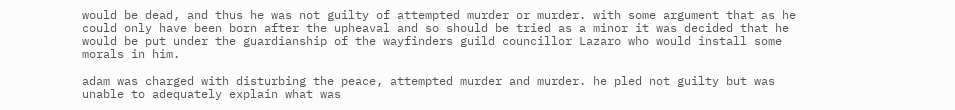would be dead, and thus he was not guilty of attempted murder or murder. with some argument that as he could only have been born after the upheaval and so should be tried as a minor it was decided that he would be put under the guardianship of the wayfinders guild councillor Lazaro who would install some morals in him.

adam was charged with disturbing the peace, attempted murder and murder. he pled not guilty but was unable to adequately explain what was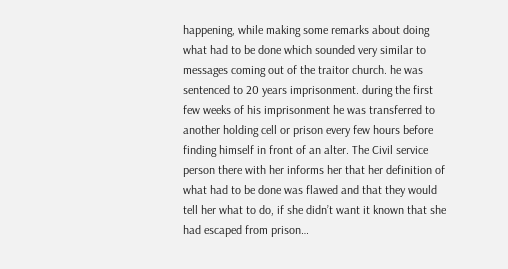happening, while making some remarks about doing what had to be done which sounded very similar to messages coming out of the traitor church. he was sentenced to 20 years imprisonment. during the first few weeks of his imprisonment he was transferred to another holding cell or prison every few hours before finding himself in front of an alter. The Civil service person there with her informs her that her definition of what had to be done was flawed and that they would tell her what to do, if she didn’t want it known that she had escaped from prison…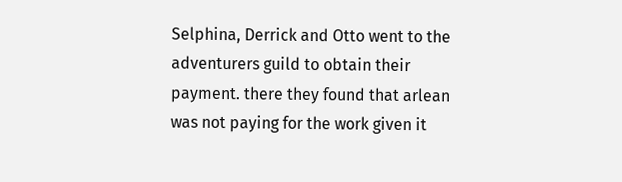Selphina, Derrick and Otto went to the adventurers guild to obtain their payment. there they found that arlean was not paying for the work given it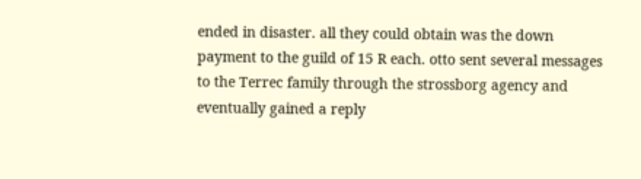ended in disaster. all they could obtain was the down payment to the guild of 15 R each. otto sent several messages to the Terrec family through the strossborg agency and eventually gained a reply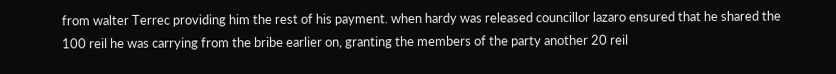from walter Terrec providing him the rest of his payment. when hardy was released councillor lazaro ensured that he shared the 100 reil he was carrying from the bribe earlier on, granting the members of the party another 20 reil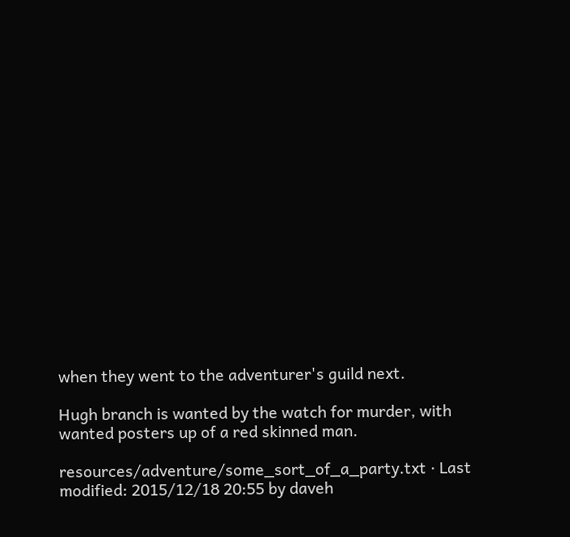when they went to the adventurer's guild next.

Hugh branch is wanted by the watch for murder, with wanted posters up of a red skinned man.

resources/adventure/some_sort_of_a_party.txt · Last modified: 2015/12/18 20:55 by daveh